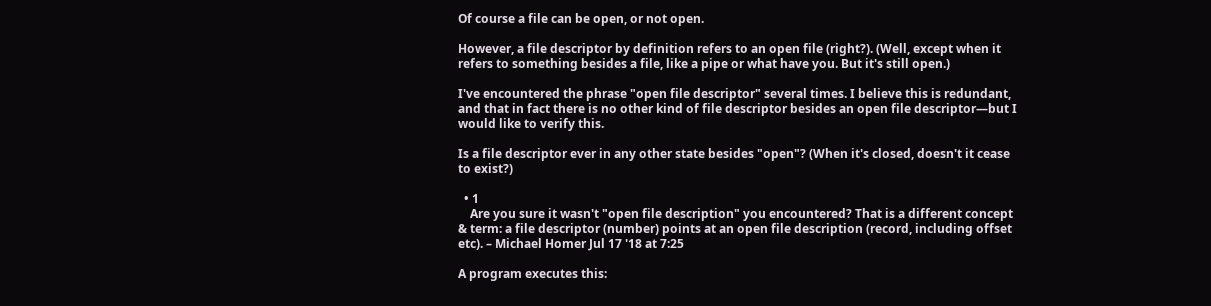Of course a file can be open, or not open.

However, a file descriptor by definition refers to an open file (right?). (Well, except when it refers to something besides a file, like a pipe or what have you. But it's still open.)

I've encountered the phrase "open file descriptor" several times. I believe this is redundant, and that in fact there is no other kind of file descriptor besides an open file descriptor—but I would like to verify this.

Is a file descriptor ever in any other state besides "open"? (When it's closed, doesn't it cease to exist?)

  • 1
    Are you sure it wasn't "open file description" you encountered? That is a different concept & term: a file descriptor (number) points at an open file description (record, including offset etc). – Michael Homer Jul 17 '18 at 7:25

A program executes this: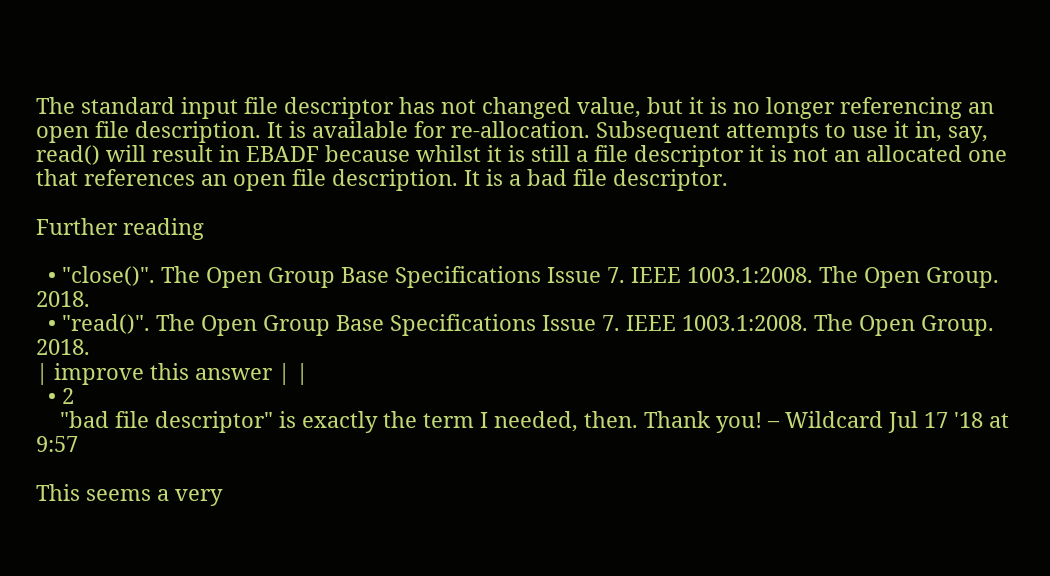The standard input file descriptor has not changed value, but it is no longer referencing an open file description. It is available for re-allocation. Subsequent attempts to use it in, say, read() will result in EBADF because whilst it is still a file descriptor it is not an allocated one that references an open file description. It is a bad file descriptor.

Further reading

  • "close()". The Open Group Base Specifications Issue 7. IEEE 1003.1:2008. The Open Group. 2018.
  • "read()". The Open Group Base Specifications Issue 7. IEEE 1003.1:2008. The Open Group. 2018.
| improve this answer | |
  • 2
    "bad file descriptor" is exactly the term I needed, then. Thank you! – Wildcard Jul 17 '18 at 9:57

This seems a very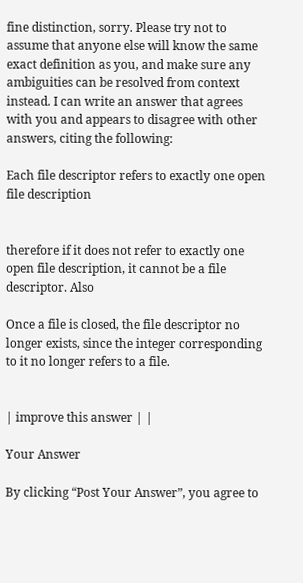fine distinction, sorry. Please try not to assume that anyone else will know the same exact definition as you, and make sure any ambiguities can be resolved from context instead. I can write an answer that agrees with you and appears to disagree with other answers, citing the following:

Each file descriptor refers to exactly one open file description


therefore if it does not refer to exactly one open file description, it cannot be a file descriptor. Also

Once a file is closed, the file descriptor no longer exists, since the integer corresponding to it no longer refers to a file.


| improve this answer | |

Your Answer

By clicking “Post Your Answer”, you agree to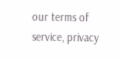our terms of service, privacy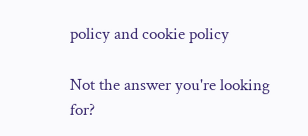policy and cookie policy

Not the answer you're looking for?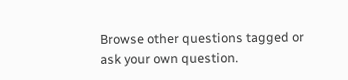Browse other questions tagged or ask your own question.